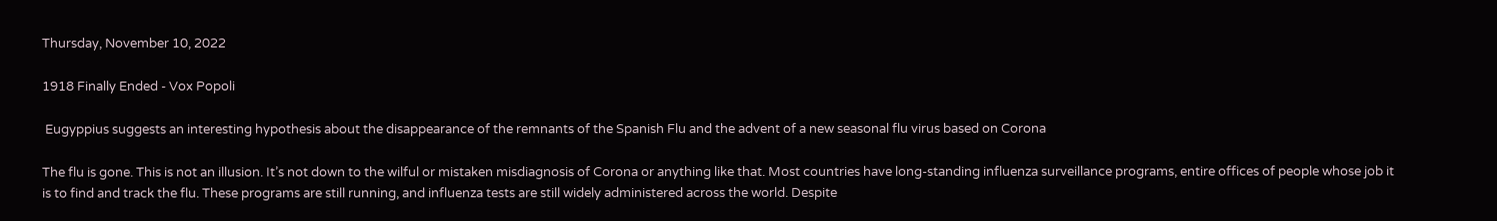Thursday, November 10, 2022

1918 Finally Ended - Vox Popoli

 Eugyppius suggests an interesting hypothesis about the disappearance of the remnants of the Spanish Flu and the advent of a new seasonal flu virus based on Corona

The flu is gone. This is not an illusion. It’s not down to the wilful or mistaken misdiagnosis of Corona or anything like that. Most countries have long-standing influenza surveillance programs, entire offices of people whose job it is to find and track the flu. These programs are still running, and influenza tests are still widely administered across the world. Despite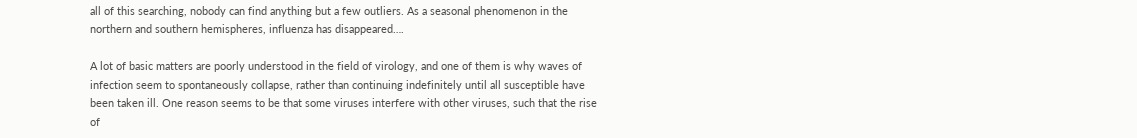all of this searching, nobody can find anything but a few outliers. As a seasonal phenomenon in the northern and southern hemispheres, influenza has disappeared….

A lot of basic matters are poorly understood in the field of virology, and one of them is why waves of infection seem to spontaneously collapse, rather than continuing indefinitely until all susceptible have been taken ill. One reason seems to be that some viruses interfere with other viruses, such that the rise of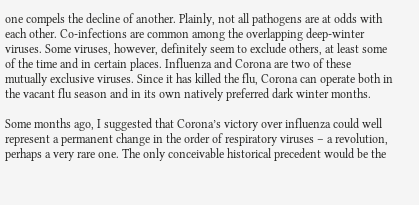one compels the decline of another. Plainly, not all pathogens are at odds with each other. Co-infections are common among the overlapping deep-winter viruses. Some viruses, however, definitely seem to exclude others, at least some of the time and in certain places. Influenza and Corona are two of these mutually exclusive viruses. Since it has killed the flu, Corona can operate both in the vacant flu season and in its own natively preferred dark winter months.

Some months ago, I suggested that Corona’s victory over influenza could well represent a permanent change in the order of respiratory viruses – a revolution, perhaps a very rare one. The only conceivable historical precedent would be the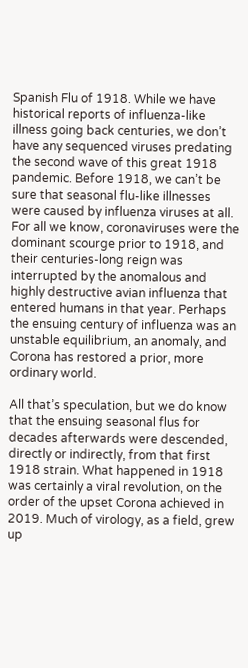Spanish Flu of 1918. While we have historical reports of influenza-like illness going back centuries, we don’t have any sequenced viruses predating the second wave of this great 1918 pandemic. Before 1918, we can’t be sure that seasonal flu-like illnesses were caused by influenza viruses at all. For all we know, coronaviruses were the dominant scourge prior to 1918, and their centuries-long reign was interrupted by the anomalous and highly destructive avian influenza that entered humans in that year. Perhaps the ensuing century of influenza was an unstable equilibrium, an anomaly, and Corona has restored a prior, more ordinary world.

All that’s speculation, but we do know that the ensuing seasonal flus for decades afterwards were descended, directly or indirectly, from that first 1918 strain. What happened in 1918 was certainly a viral revolution, on the order of the upset Corona achieved in 2019. Much of virology, as a field, grew up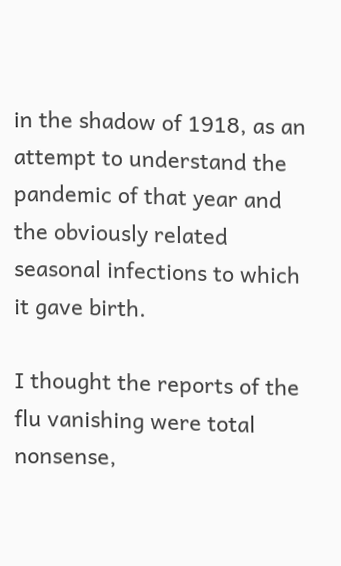in the shadow of 1918, as an attempt to understand the pandemic of that year and the obviously related seasonal infections to which it gave birth.

I thought the reports of the flu vanishing were total nonsense,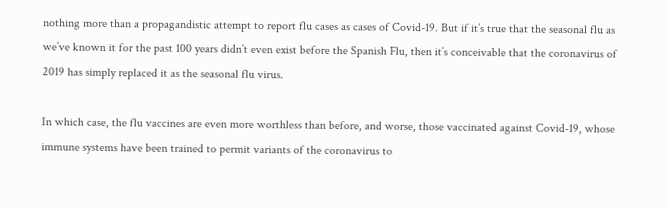nothing more than a propagandistic attempt to report flu cases as cases of Covid-19. But if it’s true that the seasonal flu as we’ve known it for the past 100 years didn’t even exist before the Spanish Flu, then it’s conceivable that the coronavirus of 2019 has simply replaced it as the seasonal flu virus.

In which case, the flu vaccines are even more worthless than before, and worse, those vaccinated against Covid-19, whose immune systems have been trained to permit variants of the coronavirus to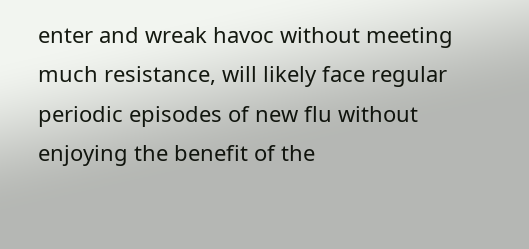enter and wreak havoc without meeting much resistance, will likely face regular periodic episodes of new flu without enjoying the benefit of the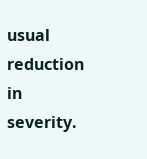usual reduction in severity.